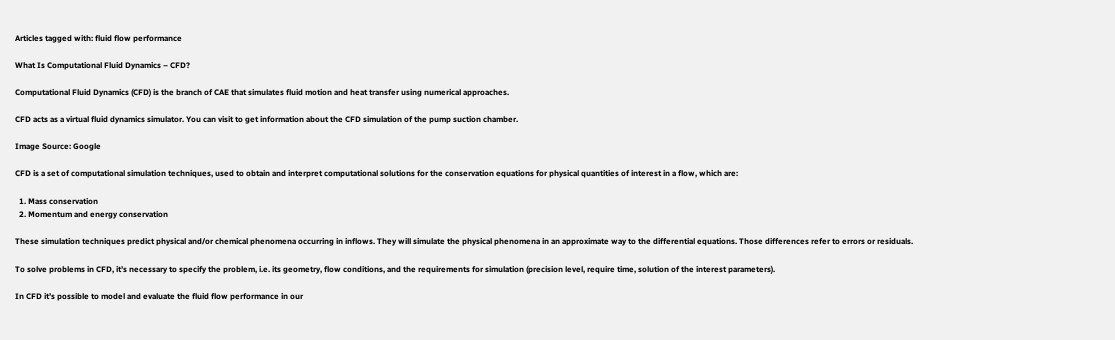Articles tagged with: fluid flow performance

What Is Computational Fluid Dynamics – CFD?

Computational Fluid Dynamics (CFD) is the branch of CAE that simulates fluid motion and heat transfer using numerical approaches.

CFD acts as a virtual fluid dynamics simulator. You can visit to get information about the CFD simulation of the pump suction chamber.

Image Source: Google

CFD is a set of computational simulation techniques, used to obtain and interpret computational solutions for the conservation equations for physical quantities of interest in a flow, which are:

  1. Mass conservation
  2. Momentum and energy conservation

These simulation techniques predict physical and/or chemical phenomena occurring in inflows. They will simulate the physical phenomena in an approximate way to the differential equations. Those differences refer to errors or residuals.

To solve problems in CFD, it’s necessary to specify the problem, i.e. its geometry, flow conditions, and the requirements for simulation (precision level, require time, solution of the interest parameters).

In CFD it’s possible to model and evaluate the fluid flow performance in our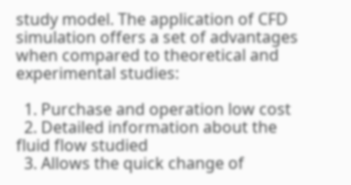study model. The application of CFD simulation offers a set of advantages when compared to theoretical and experimental studies:

  1. Purchase and operation low cost
  2. Detailed information about the fluid flow studied
  3. Allows the quick change of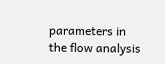parameters in the flow analysis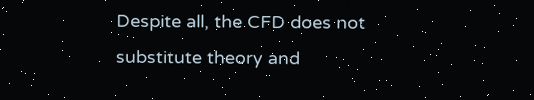Despite all, the CFD does not substitute theory and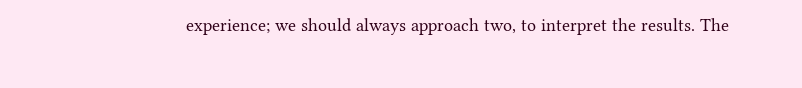experience; we should always approach two, to interpret the results. The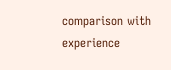comparison with experience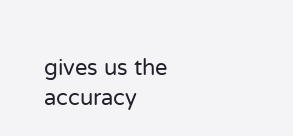gives us the accuracy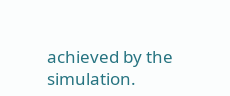achieved by the simulation.